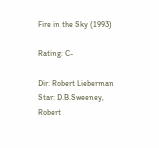Fire in the Sky (1993)

Rating: C-

Dir: Robert Lieberman
Star: D.B.Sweeney, Robert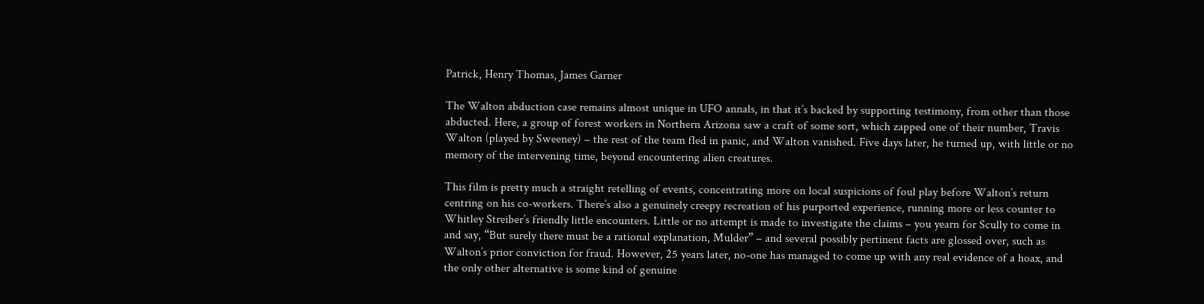Patrick, Henry Thomas, James Garner

The Walton abduction case remains almost unique in UFO annals, in that it’s backed by supporting testimony, from other than those abducted. Here, a group of forest workers in Northern Arizona saw a craft of some sort, which zapped one of their number, Travis Walton (played by Sweeney) – the rest of the team fled in panic, and Walton vanished. Five days later, he turned up, with little or no memory of the intervening time, beyond encountering alien creatures.

This film is pretty much a straight retelling of events, concentrating more on local suspicions of foul play before Walton’s return centring on his co-workers. There’s also a genuinely creepy recreation of his purported experience, running more or less counter to Whitley Streiber’s friendly little encounters. Little or no attempt is made to investigate the claims – you yearn for Scully to come in and say, “But surely there must be a rational explanation, Mulder” – and several possibly pertinent facts are glossed over, such as Walton’s prior conviction for fraud. However, 25 years later, no-one has managed to come up with any real evidence of a hoax, and the only other alternative is some kind of genuine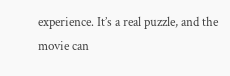experience. It’s a real puzzle, and the movie can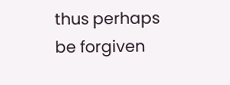thus perhaps be forgiven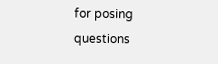for posing questions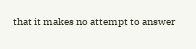that it makes no attempt to answer